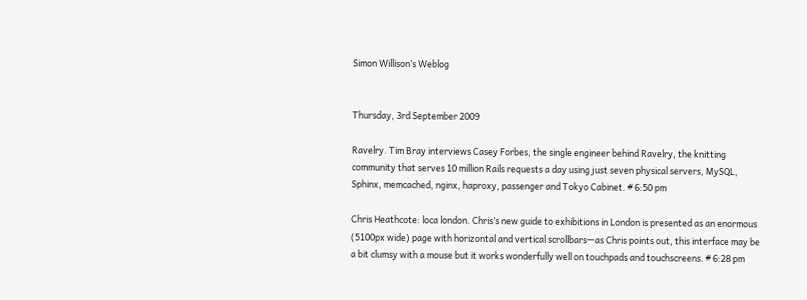Simon Willison’s Weblog


Thursday, 3rd September 2009

Ravelry. Tim Bray interviews Casey Forbes, the single engineer behind Ravelry, the knitting community that serves 10 million Rails requests a day using just seven physical servers, MySQL, Sphinx, memcached, nginx, haproxy, passenger and Tokyo Cabinet. # 6:50 pm

Chris Heathcote: loca london. Chris’s new guide to exhibitions in London is presented as an enormous (5100px wide) page with horizontal and vertical scrollbars—as Chris points out, this interface may be a bit clumsy with a mouse but it works wonderfully well on touchpads and touchscreens. # 6:28 pm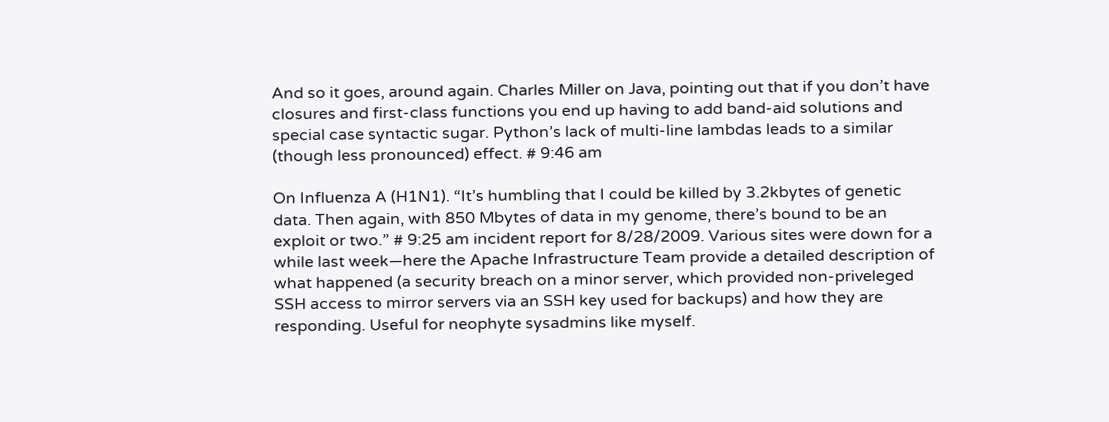And so it goes, around again. Charles Miller on Java, pointing out that if you don’t have closures and first-class functions you end up having to add band-aid solutions and special case syntactic sugar. Python’s lack of multi-line lambdas leads to a similar (though less pronounced) effect. # 9:46 am

On Influenza A (H1N1). “It’s humbling that I could be killed by 3.2kbytes of genetic data. Then again, with 850 Mbytes of data in my genome, there’s bound to be an exploit or two.” # 9:25 am incident report for 8/28/2009. Various sites were down for a while last week—here the Apache Infrastructure Team provide a detailed description of what happened (a security breach on a minor server, which provided non-priveleged SSH access to mirror servers via an SSH key used for backups) and how they are responding. Useful for neophyte sysadmins like myself.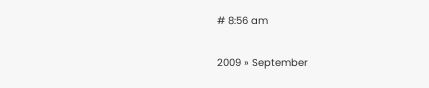# 8:56 am

2009 » September